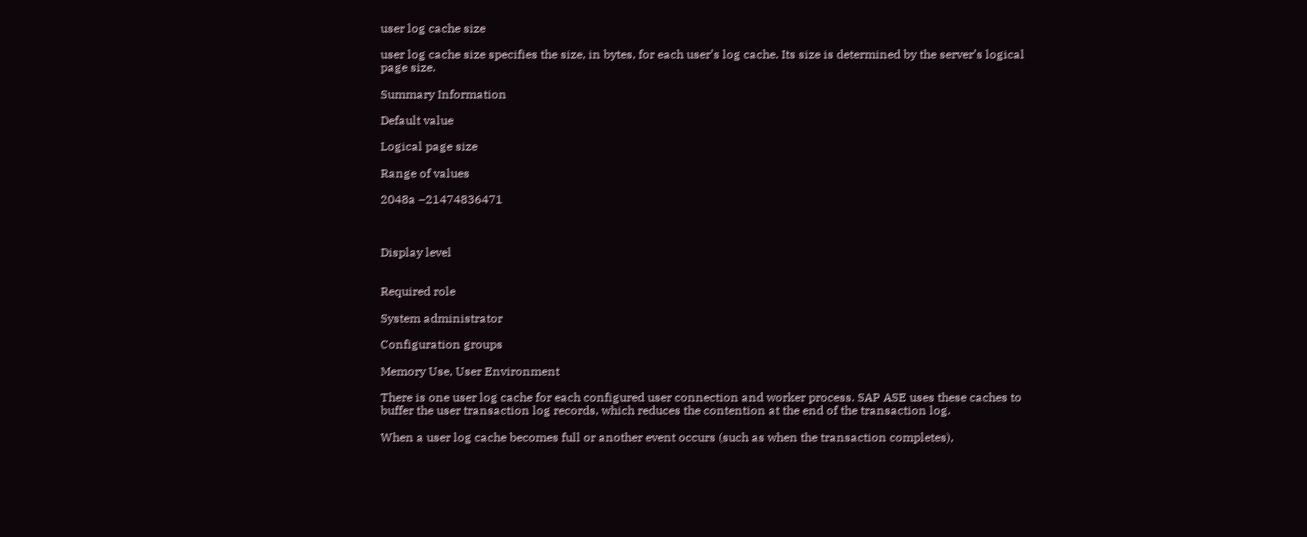user log cache size

user log cache size specifies the size, in bytes, for each user’s log cache. Its size is determined by the server’s logical page size.

Summary Information

Default value

Logical page size

Range of values

2048a –21474836471



Display level


Required role

System administrator

Configuration groups

Memory Use, User Environment

There is one user log cache for each configured user connection and worker process. SAP ASE uses these caches to buffer the user transaction log records, which reduces the contention at the end of the transaction log.

When a user log cache becomes full or another event occurs (such as when the transaction completes),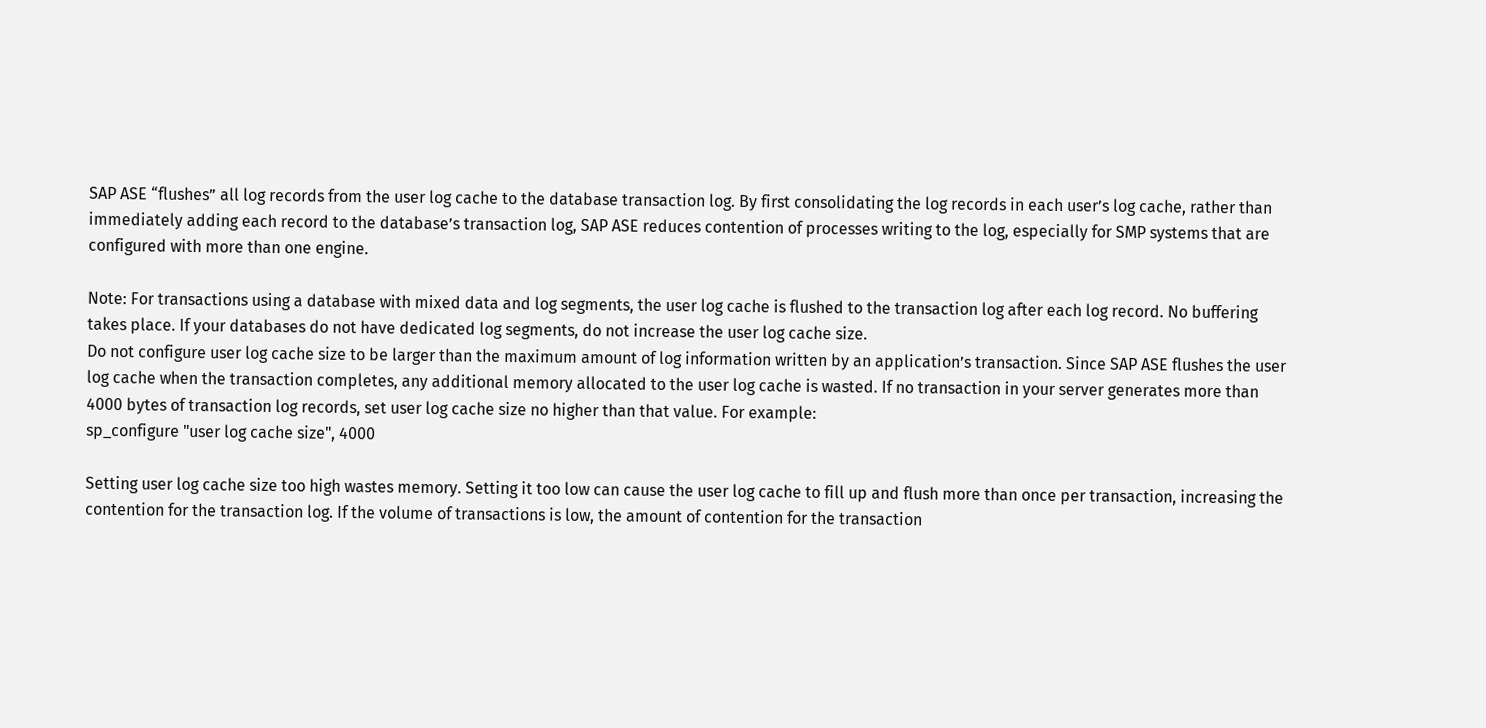SAP ASE “flushes” all log records from the user log cache to the database transaction log. By first consolidating the log records in each user’s log cache, rather than immediately adding each record to the database’s transaction log, SAP ASE reduces contention of processes writing to the log, especially for SMP systems that are configured with more than one engine.

Note: For transactions using a database with mixed data and log segments, the user log cache is flushed to the transaction log after each log record. No buffering takes place. If your databases do not have dedicated log segments, do not increase the user log cache size.
Do not configure user log cache size to be larger than the maximum amount of log information written by an application’s transaction. Since SAP ASE flushes the user log cache when the transaction completes, any additional memory allocated to the user log cache is wasted. If no transaction in your server generates more than 4000 bytes of transaction log records, set user log cache size no higher than that value. For example:
sp_configure "user log cache size", 4000

Setting user log cache size too high wastes memory. Setting it too low can cause the user log cache to fill up and flush more than once per transaction, increasing the contention for the transaction log. If the volume of transactions is low, the amount of contention for the transaction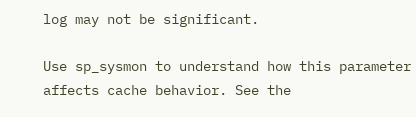log may not be significant.

Use sp_sysmon to understand how this parameter affects cache behavior. See the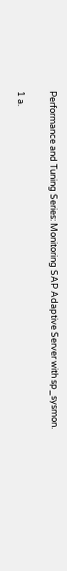Performance and Tuning Series: Monitoring SAP Adaptive Server with sp_sysmon.

1 a.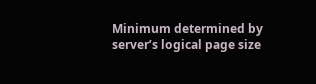Minimum determined by server’s logical page size